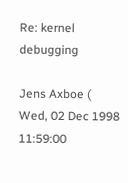Re: kernel debugging

Jens Axboe (
Wed, 02 Dec 1998 11:59:00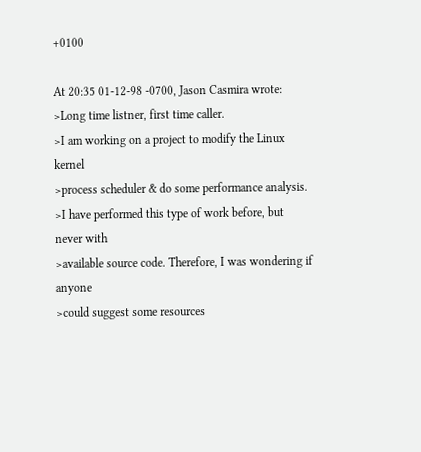+0100

At 20:35 01-12-98 -0700, Jason Casmira wrote:
>Long time listner, first time caller.
>I am working on a project to modify the Linux kernel
>process scheduler & do some performance analysis.
>I have performed this type of work before, but never with
>available source code. Therefore, I was wondering if anyone
>could suggest some resources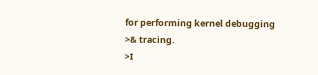for performing kernel debugging
>& tracing.
>I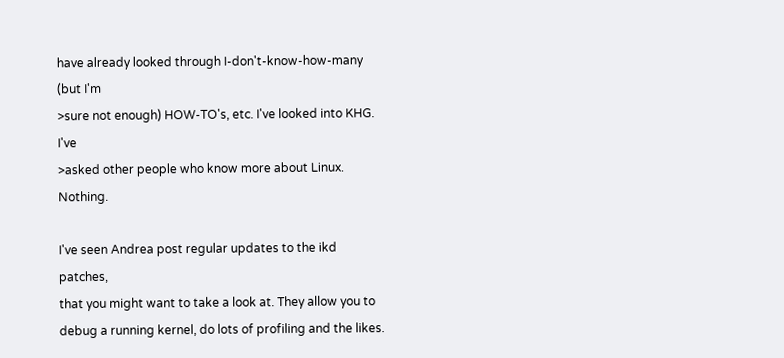have already looked through I-don't-know-how-many (but I'm
>sure not enough) HOW-TO's, etc. I've looked into KHG. I've
>asked other people who know more about Linux. Nothing.

I've seen Andrea post regular updates to the ikd patches,
that you might want to take a look at. They allow you to
debug a running kernel, do lots of profiling and the likes.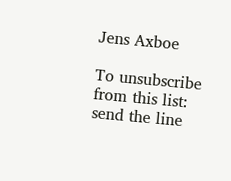Jens Axboe

To unsubscribe from this list: send the line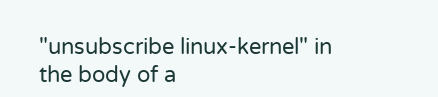"unsubscribe linux-kernel" in
the body of a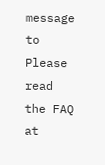message to
Please read the FAQ at